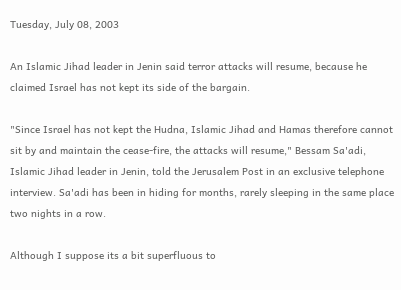Tuesday, July 08, 2003

An Islamic Jihad leader in Jenin said terror attacks will resume, because he claimed Israel has not kept its side of the bargain.

"Since Israel has not kept the Hudna, Islamic Jihad and Hamas therefore cannot sit by and maintain the cease-fire, the attacks will resume," Bessam Sa'adi, Islamic Jihad leader in Jenin, told the Jerusalem Post in an exclusive telephone interview. Sa'adi has been in hiding for months, rarely sleeping in the same place two nights in a row.

Although I suppose its a bit superfluous to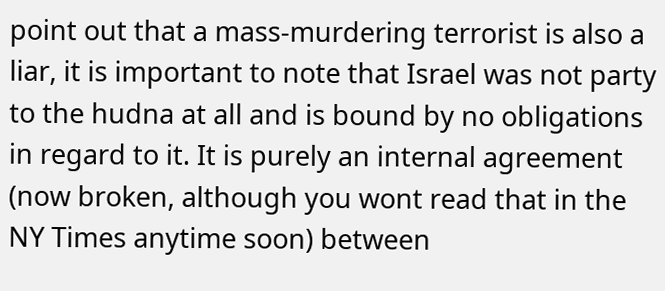point out that a mass-murdering terrorist is also a liar, it is important to note that Israel was not party to the hudna at all and is bound by no obligations in regard to it. It is purely an internal agreement (now broken, although you wont read that in the NY Times anytime soon) between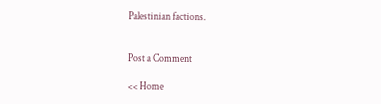Palestinian factions.


Post a Comment

<< Home